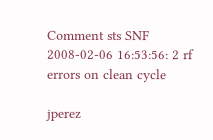Comment sts SNF 2008-02-06 16:53:56: 2 rf errors on clean cycle

jperez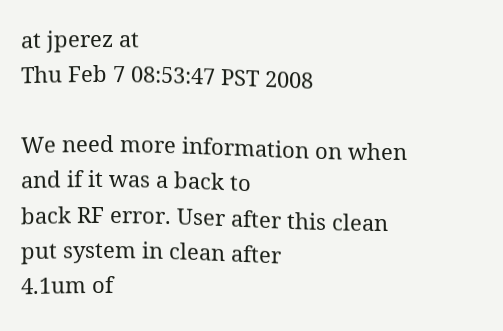at jperez at
Thu Feb 7 08:53:47 PST 2008

We need more information on when and if it was a back to
back RF error. User after this clean put system in clean after
4.1um of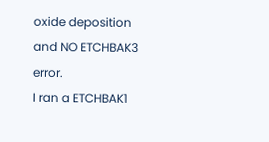oxide deposition and NO ETCHBAK3 error.
I ran a ETCHBAK1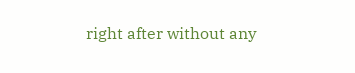right after without any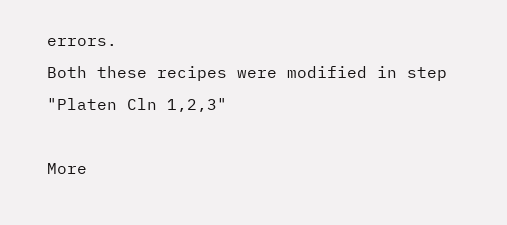errors.
Both these recipes were modified in step "Platen Cln 1,2,3"

More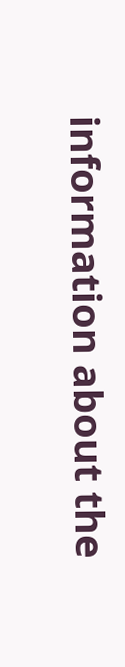information about the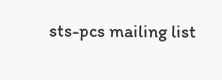sts-pcs mailing list